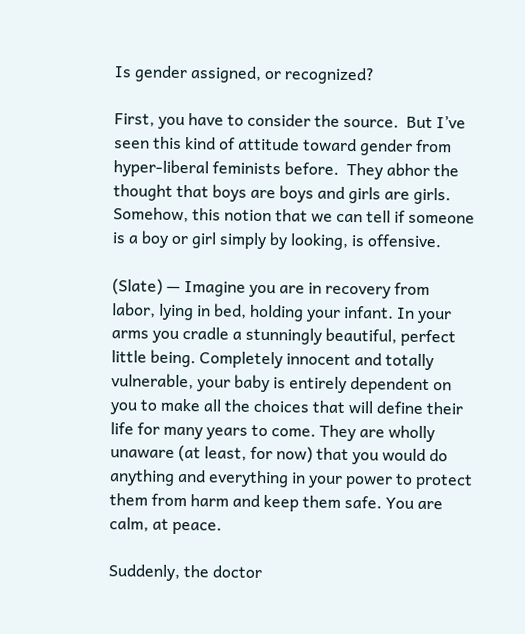Is gender assigned, or recognized?

First, you have to consider the source.  But I’ve seen this kind of attitude toward gender from hyper-liberal feminists before.  They abhor the thought that boys are boys and girls are girls.  Somehow, this notion that we can tell if someone is a boy or girl simply by looking, is offensive.

(Slate) — Imagine you are in recovery from labor, lying in bed, holding your infant. In your arms you cradle a stunningly beautiful, perfect little being. Completely innocent and totally vulnerable, your baby is entirely dependent on you to make all the choices that will define their life for many years to come. They are wholly unaware (at least, for now) that you would do anything and everything in your power to protect them from harm and keep them safe. You are calm, at peace.

Suddenly, the doctor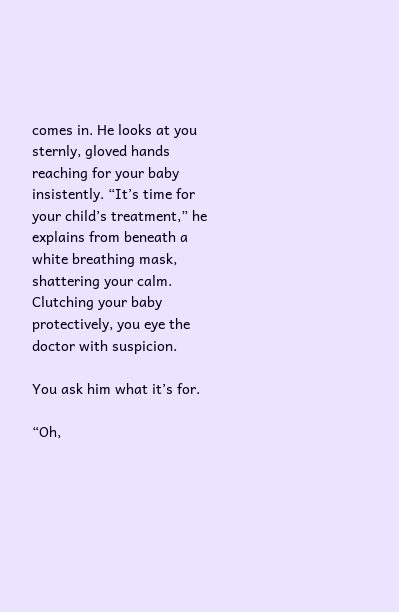comes in. He looks at you sternly, gloved hands reaching for your baby insistently. “It’s time for your child’s treatment,” he explains from beneath a white breathing mask, shattering your calm. Clutching your baby protectively, you eye the doctor with suspicion.

You ask him what it’s for.

“Oh,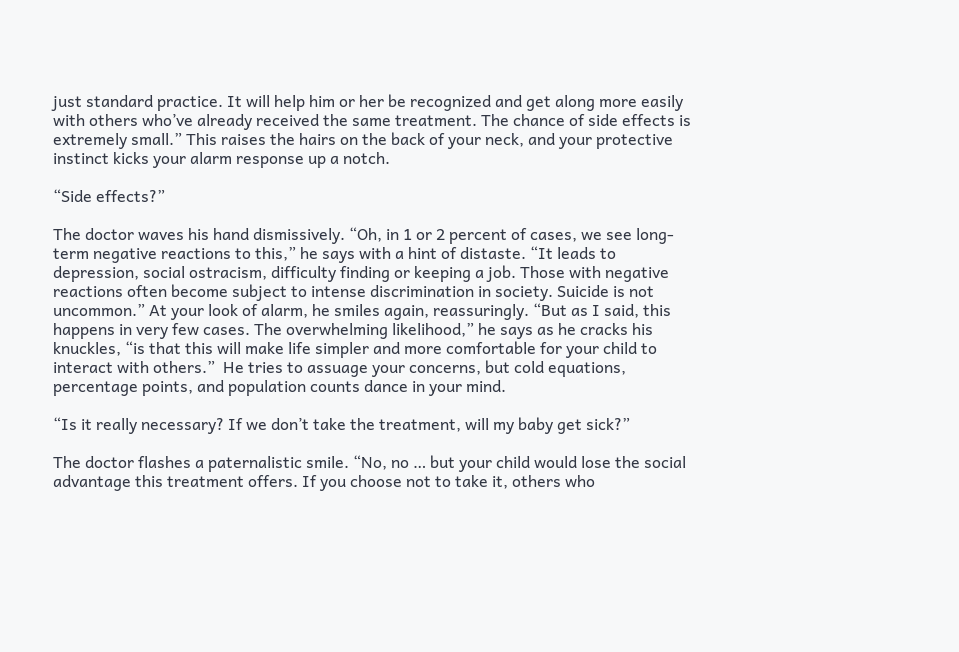just standard practice. It will help him or her be recognized and get along more easily with others who’ve already received the same treatment. The chance of side effects is extremely small.” This raises the hairs on the back of your neck, and your protective instinct kicks your alarm response up a notch.

“Side effects?”

The doctor waves his hand dismissively. “Oh, in 1 or 2 percent of cases, we see long-term negative reactions to this,” he says with a hint of distaste. “It leads to depression, social ostracism, difficulty finding or keeping a job. Those with negative reactions often become subject to intense discrimination in society. Suicide is not uncommon.” At your look of alarm, he smiles again, reassuringly. “But as I said, this happens in very few cases. The overwhelming likelihood,” he says as he cracks his knuckles, “is that this will make life simpler and more comfortable for your child to interact with others.”  He tries to assuage your concerns, but cold equations, percentage points, and population counts dance in your mind.

“Is it really necessary? If we don’t take the treatment, will my baby get sick?”

The doctor flashes a paternalistic smile. “No, no … but your child would lose the social advantage this treatment offers. If you choose not to take it, others who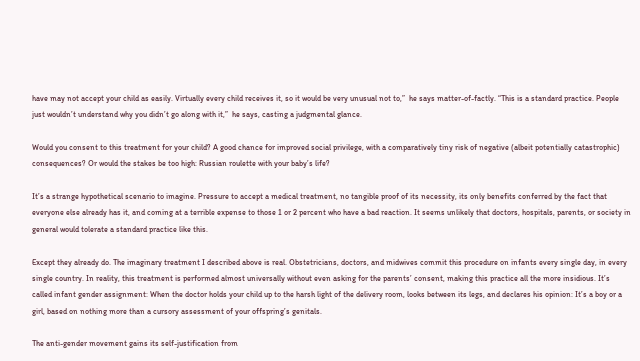have may not accept your child as easily. Virtually every child receives it, so it would be very unusual not to,”  he says matter-of-factly. “This is a standard practice. People just wouldn’t understand why you didn’t go along with it,”  he says, casting a judgmental glance.

Would you consent to this treatment for your child? A good chance for improved social privilege, with a comparatively tiny risk of negative (albeit potentially catastrophic) consequences? Or would the stakes be too high: Russian roulette with your baby’s life?

It’s a strange hypothetical scenario to imagine. Pressure to accept a medical treatment, no tangible proof of its necessity, its only benefits conferred by the fact that everyone else already has it, and coming at a terrible expense to those 1 or 2 percent who have a bad reaction. It seems unlikely that doctors, hospitals, parents, or society in general would tolerate a standard practice like this.

Except they already do. The imaginary treatment I described above is real. Obstetricians, doctors, and midwives commit this procedure on infants every single day, in every single country. In reality, this treatment is performed almost universally without even asking for the parents’ consent, making this practice all the more insidious. It’s called infant gender assignment: When the doctor holds your child up to the harsh light of the delivery room, looks between its legs, and declares his opinion: It’s a boy or a girl, based on nothing more than a cursory assessment of your offspring’s genitals.

The anti-gender movement gains its self-justification from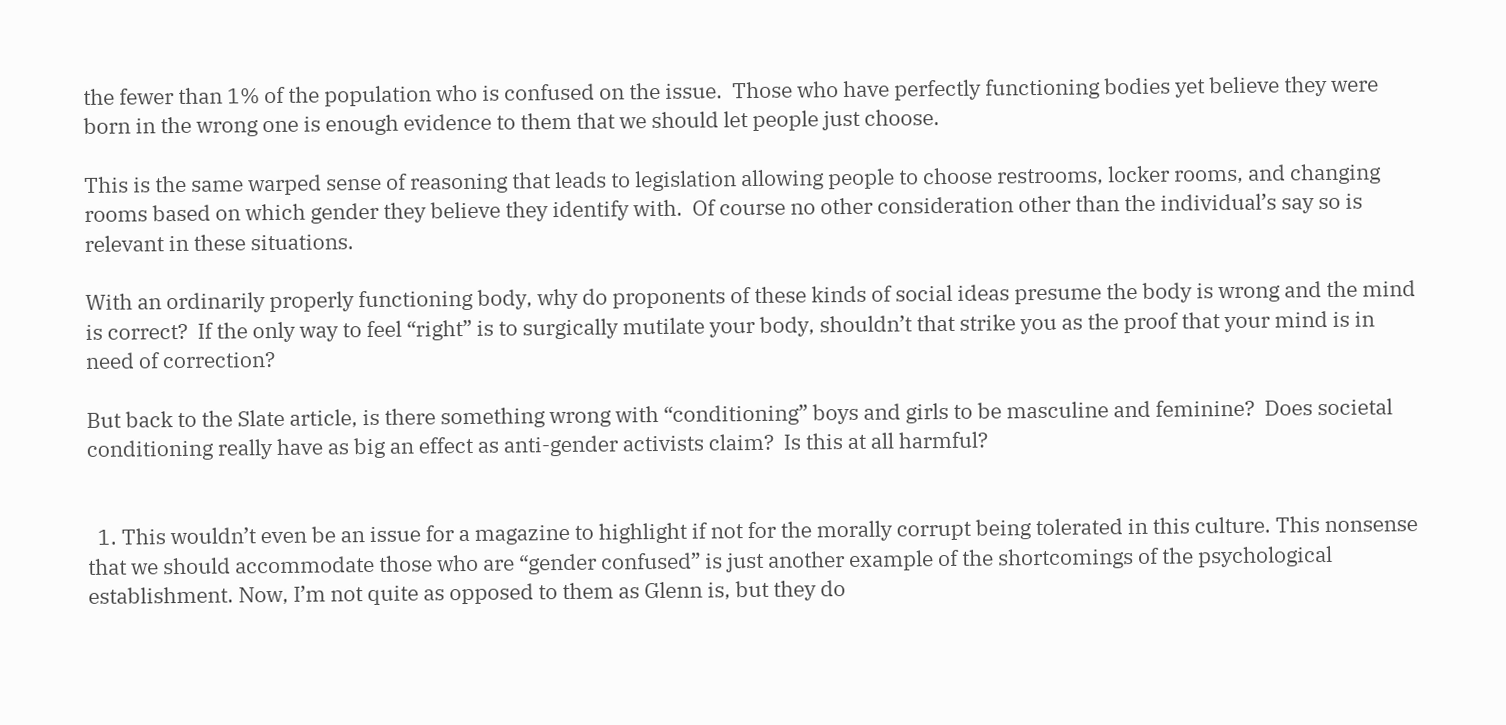the fewer than 1% of the population who is confused on the issue.  Those who have perfectly functioning bodies yet believe they were born in the wrong one is enough evidence to them that we should let people just choose.

This is the same warped sense of reasoning that leads to legislation allowing people to choose restrooms, locker rooms, and changing rooms based on which gender they believe they identify with.  Of course no other consideration other than the individual’s say so is relevant in these situations.

With an ordinarily properly functioning body, why do proponents of these kinds of social ideas presume the body is wrong and the mind is correct?  If the only way to feel “right” is to surgically mutilate your body, shouldn’t that strike you as the proof that your mind is in need of correction?

But back to the Slate article, is there something wrong with “conditioning” boys and girls to be masculine and feminine?  Does societal conditioning really have as big an effect as anti-gender activists claim?  Is this at all harmful?


  1. This wouldn’t even be an issue for a magazine to highlight if not for the morally corrupt being tolerated in this culture. This nonsense that we should accommodate those who are “gender confused” is just another example of the shortcomings of the psychological establishment. Now, I’m not quite as opposed to them as Glenn is, but they do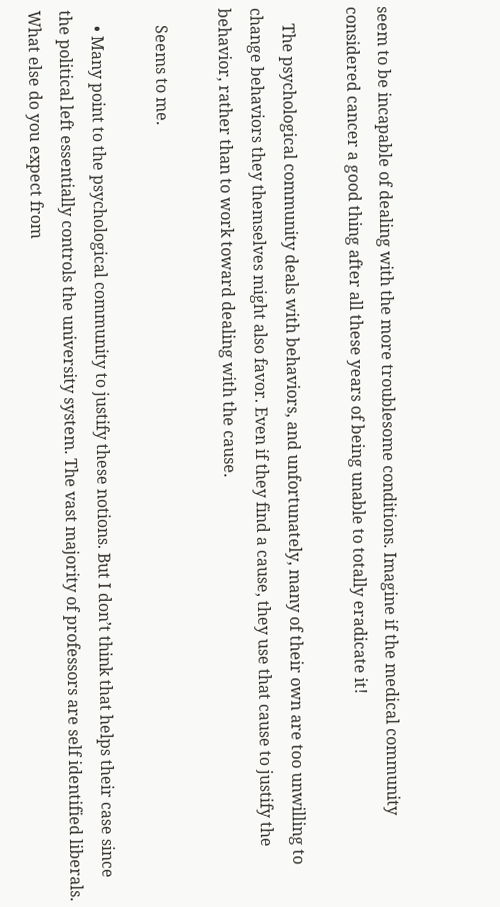seem to be incapable of dealing with the more troublesome conditions. Imagine if the medical community considered cancer a good thing after all these years of being unable to totally eradicate it!

    The psychological community deals with behaviors, and unfortunately, many of their own are too unwilling to change behaviors they themselves might also favor. Even if they find a cause, they use that cause to justify the behavior, rather than to work toward dealing with the cause.

    Seems to me.

    • Many point to the psychological community to justify these notions. But I don’t think that helps their case since the political left essentially controls the university system. The vast majority of professors are self identified liberals. What else do you expect from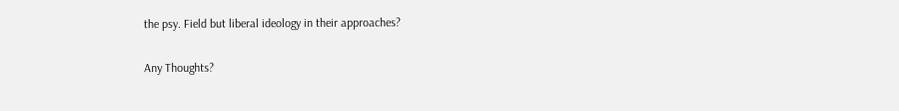the psy. Field but liberal ideology in their approaches?

Any Thoughts?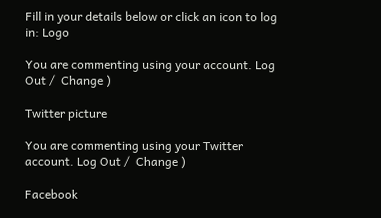Fill in your details below or click an icon to log in: Logo

You are commenting using your account. Log Out /  Change )

Twitter picture

You are commenting using your Twitter account. Log Out /  Change )

Facebook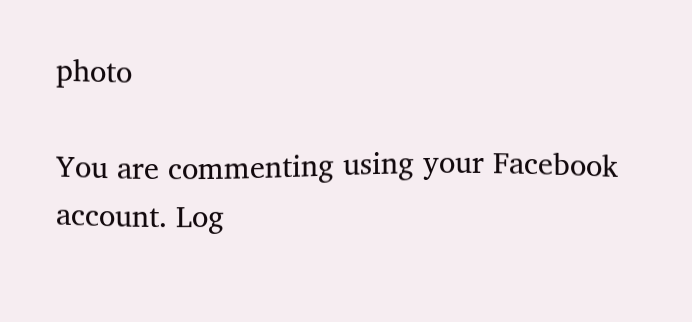photo

You are commenting using your Facebook account. Log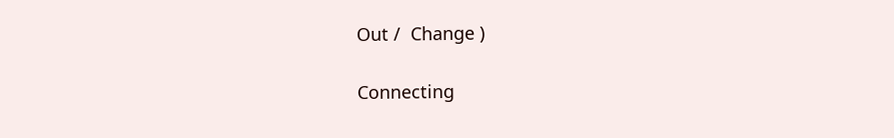Out /  Change )

Connecting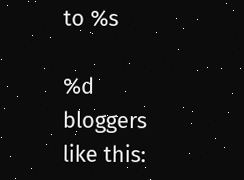to %s

%d bloggers like this: